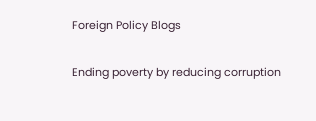Foreign Policy Blogs

Ending poverty by reducing corruption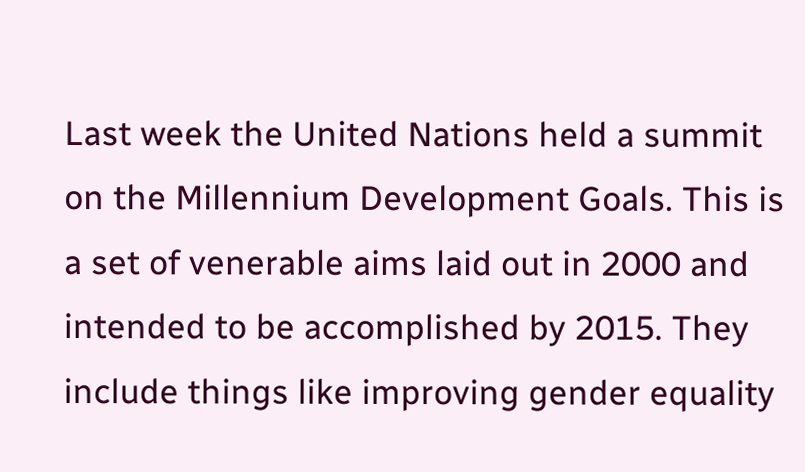Last week the United Nations held a summit on the Millennium Development Goals. This is a set of venerable aims laid out in 2000 and intended to be accomplished by 2015. They include things like improving gender equality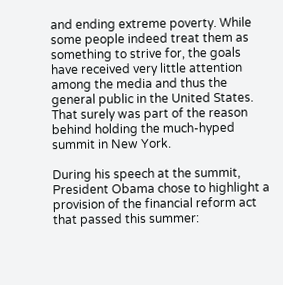and ending extreme poverty. While some people indeed treat them as something to strive for, the goals have received very little attention among the media and thus the general public in the United States. That surely was part of the reason behind holding the much-hyped summit in New York.

During his speech at the summit, President Obama chose to highlight a provision of the financial reform act that passed this summer: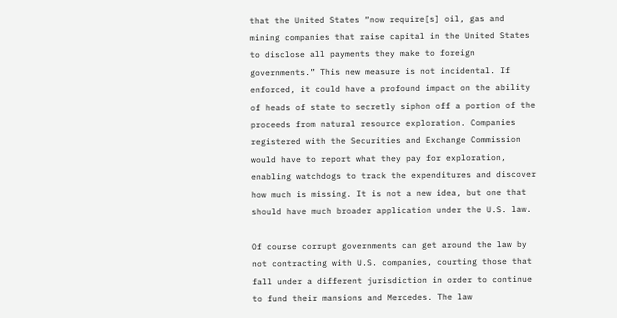that the United States “now require[s] oil, gas and mining companies that raise capital in the United States to disclose all payments they make to foreign governments.” This new measure is not incidental. If enforced, it could have a profound impact on the ability of heads of state to secretly siphon off a portion of the proceeds from natural resource exploration. Companies registered with the Securities and Exchange Commission would have to report what they pay for exploration, enabling watchdogs to track the expenditures and discover how much is missing. It is not a new idea, but one that should have much broader application under the U.S. law.

Of course corrupt governments can get around the law by not contracting with U.S. companies, courting those that fall under a different jurisdiction in order to continue to fund their mansions and Mercedes. The law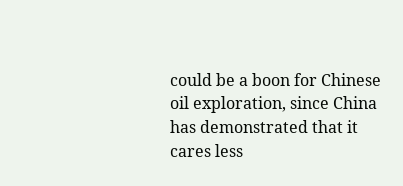could be a boon for Chinese oil exploration, since China has demonstrated that it cares less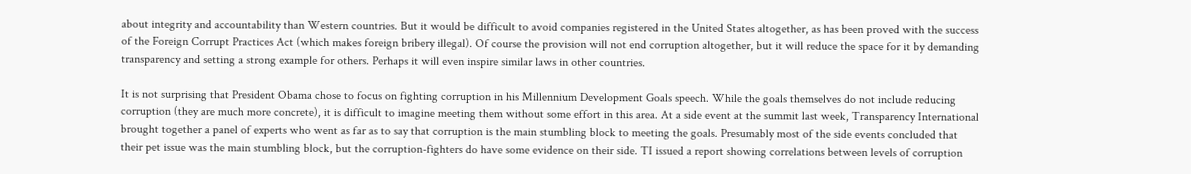about integrity and accountability than Western countries. But it would be difficult to avoid companies registered in the United States altogether, as has been proved with the success of the Foreign Corrupt Practices Act (which makes foreign bribery illegal). Of course the provision will not end corruption altogether, but it will reduce the space for it by demanding transparency and setting a strong example for others. Perhaps it will even inspire similar laws in other countries.

It is not surprising that President Obama chose to focus on fighting corruption in his Millennium Development Goals speech. While the goals themselves do not include reducing corruption (they are much more concrete), it is difficult to imagine meeting them without some effort in this area. At a side event at the summit last week, Transparency International brought together a panel of experts who went as far as to say that corruption is the main stumbling block to meeting the goals. Presumably most of the side events concluded that their pet issue was the main stumbling block, but the corruption-fighters do have some evidence on their side. TI issued a report showing correlations between levels of corruption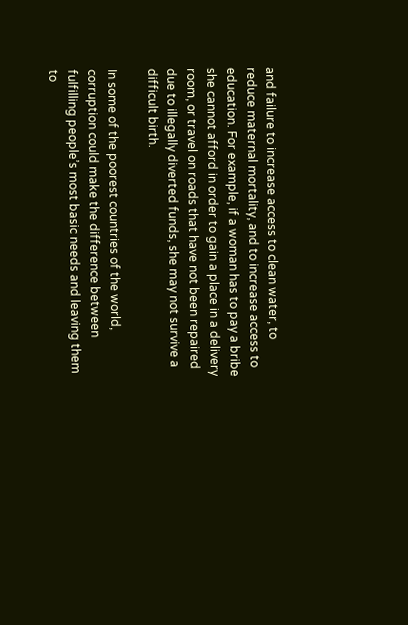and failure to increase access to clean water, to reduce maternal mortality, and to increase access to education. For example, if a woman has to pay a bribe she cannot afford in order to gain a place in a delivery room, or travel on roads that have not been repaired due to illegally diverted funds, she may not survive a difficult birth.

In some of the poorest countries of the world, corruption could make the difference between fulfilling people’s most basic needs and leaving them to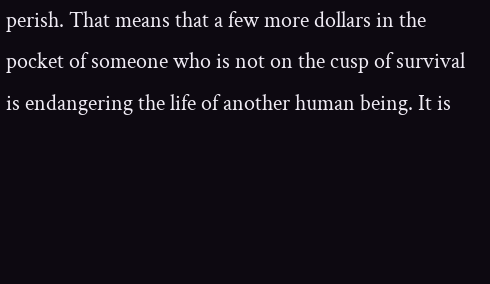perish. That means that a few more dollars in the pocket of someone who is not on the cusp of survival is endangering the life of another human being. It is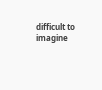difficult to imagine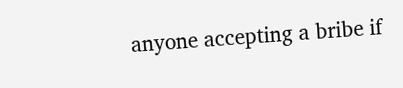anyone accepting a bribe if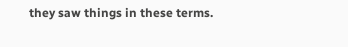they saw things in these terms.